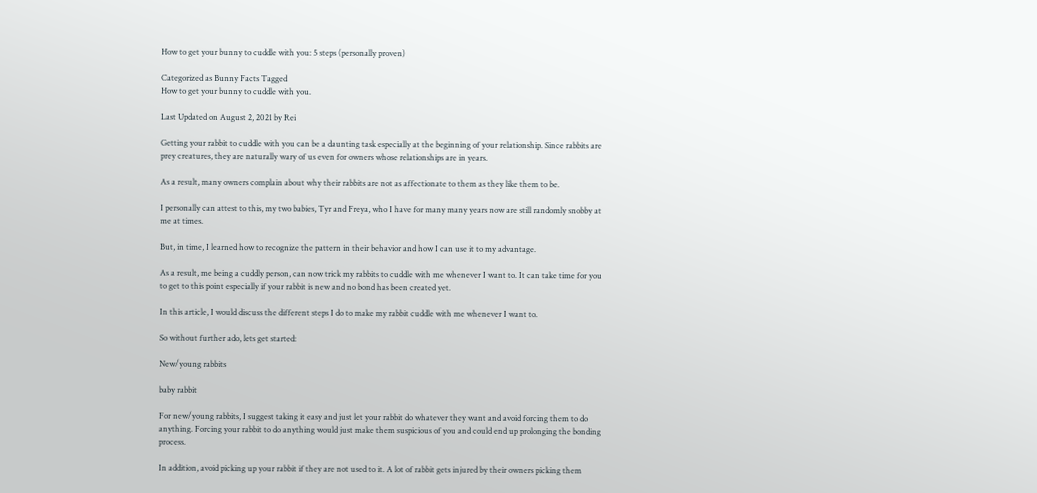How to get your bunny to cuddle with you: 5 steps (personally proven)

Categorized as Bunny Facts Tagged
How to get your bunny to cuddle with you.

Last Updated on August 2, 2021 by Rei

Getting your rabbit to cuddle with you can be a daunting task especially at the beginning of your relationship. Since rabbits are prey creatures, they are naturally wary of us even for owners whose relationships are in years.

As a result, many owners complain about why their rabbits are not as affectionate to them as they like them to be.

I personally can attest to this, my two babies, Tyr and Freya, who I have for many many years now are still randomly snobby at me at times.

But, in time, I learned how to recognize the pattern in their behavior and how I can use it to my advantage.

As a result, me being a cuddly person, can now trick my rabbits to cuddle with me whenever I want to. It can take time for you to get to this point especially if your rabbit is new and no bond has been created yet.

In this article, I would discuss the different steps I do to make my rabbit cuddle with me whenever I want to.

So without further ado, lets get started:

New/young rabbits

baby rabbit

For new/young rabbits, I suggest taking it easy and just let your rabbit do whatever they want and avoid forcing them to do anything. Forcing your rabbit to do anything would just make them suspicious of you and could end up prolonging the bonding process.

In addition, avoid picking up your rabbit if they are not used to it. A lot of rabbit gets injured by their owners picking them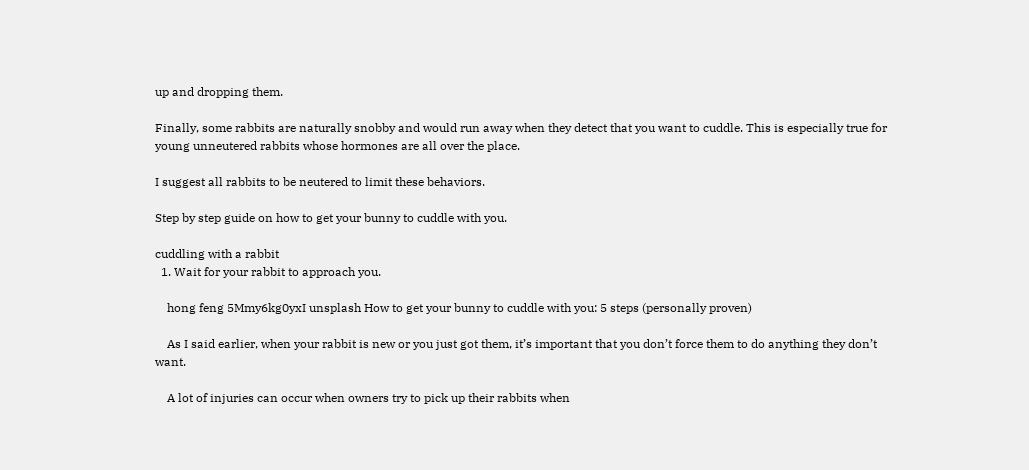up and dropping them.

Finally, some rabbits are naturally snobby and would run away when they detect that you want to cuddle. This is especially true for young unneutered rabbits whose hormones are all over the place.

I suggest all rabbits to be neutered to limit these behaviors.

Step by step guide on how to get your bunny to cuddle with you.

cuddling with a rabbit
  1. Wait for your rabbit to approach you.

    hong feng 5Mmy6kg0yxI unsplash How to get your bunny to cuddle with you: 5 steps (personally proven)

    As I said earlier, when your rabbit is new or you just got them, it’s important that you don’t force them to do anything they don’t want.

    A lot of injuries can occur when owners try to pick up their rabbits when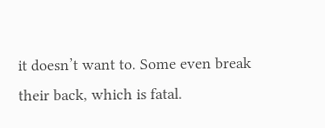it doesn’t want to. Some even break their back, which is fatal.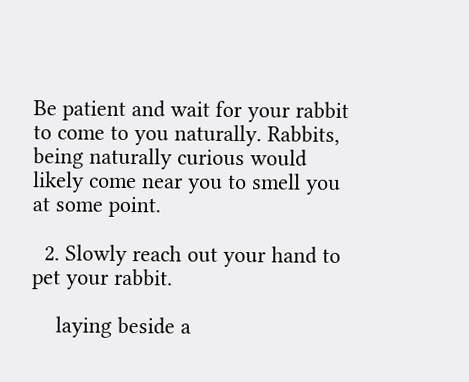Be patient and wait for your rabbit to come to you naturally. Rabbits, being naturally curious would likely come near you to smell you at some point.

  2. Slowly reach out your hand to pet your rabbit.

    laying beside a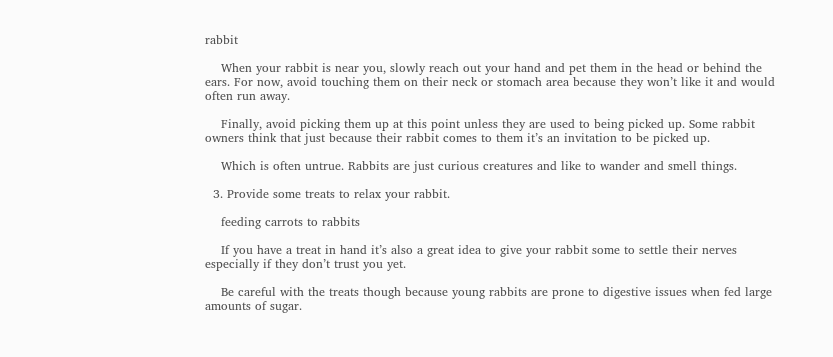rabbit

    When your rabbit is near you, slowly reach out your hand and pet them in the head or behind the ears. For now, avoid touching them on their neck or stomach area because they won’t like it and would often run away.

    Finally, avoid picking them up at this point unless they are used to being picked up. Some rabbit owners think that just because their rabbit comes to them it’s an invitation to be picked up.

    Which is often untrue. Rabbits are just curious creatures and like to wander and smell things.

  3. Provide some treats to relax your rabbit.

    feeding carrots to rabbits

    If you have a treat in hand it’s also a great idea to give your rabbit some to settle their nerves especially if they don’t trust you yet.

    Be careful with the treats though because young rabbits are prone to digestive issues when fed large amounts of sugar.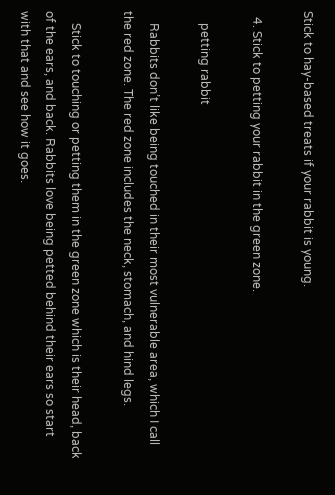Stick to hay-based treats if your rabbit is young.

  4. Stick to petting your rabbit in the green zone.

    petting rabbit

    Rabbits don’t like being touched in their most vulnerable area, which I call the red zone. The red zone includes the neck, stomach, and hind legs.

    Stick to touching or petting them in the green zone which is their head, back of the ears, and back. Rabbits love being petted behind their ears so start with that and see how it goes.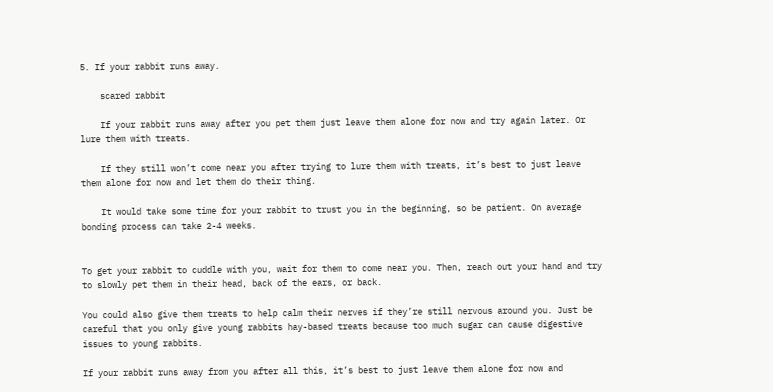5. If your rabbit runs away.

    scared rabbit

    If your rabbit runs away after you pet them just leave them alone for now and try again later. Or lure them with treats.

    If they still won’t come near you after trying to lure them with treats, it’s best to just leave them alone for now and let them do their thing.

    It would take some time for your rabbit to trust you in the beginning, so be patient. On average bonding process can take 2-4 weeks.


To get your rabbit to cuddle with you, wait for them to come near you. Then, reach out your hand and try to slowly pet them in their head, back of the ears, or back.

You could also give them treats to help calm their nerves if they’re still nervous around you. Just be careful that you only give young rabbits hay-based treats because too much sugar can cause digestive issues to young rabbits.

If your rabbit runs away from you after all this, it’s best to just leave them alone for now and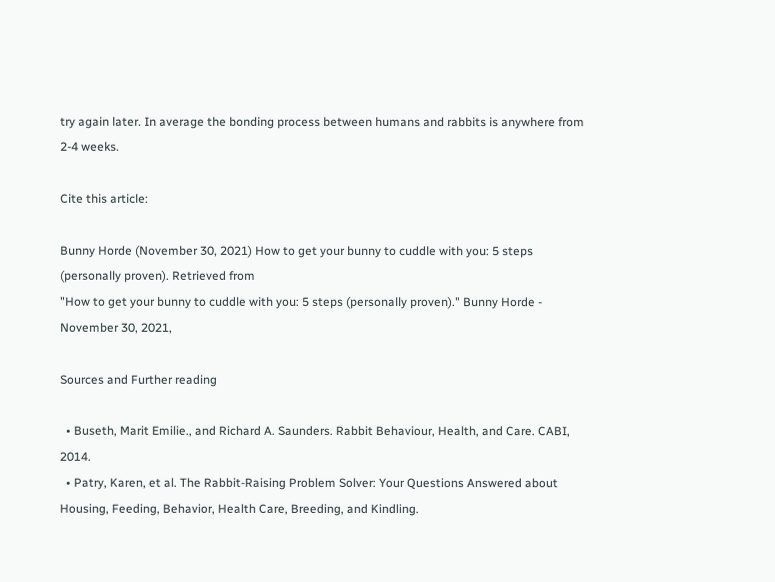try again later. In average the bonding process between humans and rabbits is anywhere from 2-4 weeks.

Cite this article:

Bunny Horde (November 30, 2021) How to get your bunny to cuddle with you: 5 steps (personally proven). Retrieved from
"How to get your bunny to cuddle with you: 5 steps (personally proven)." Bunny Horde - November 30, 2021,

Sources and Further reading

  • Buseth, Marit Emilie., and Richard A. Saunders. Rabbit Behaviour, Health, and Care. CABI, 2014.
  • Patry, Karen, et al. The Rabbit-Raising Problem Solver: Your Questions Answered about Housing, Feeding, Behavior, Health Care, Breeding, and Kindling.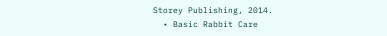Storey Publishing, 2014.
  • Basic Rabbit Care